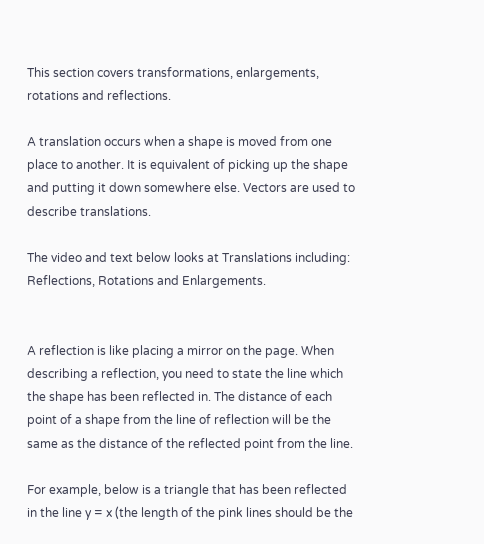This section covers transformations, enlargements, rotations and reflections.

A translation occurs when a shape is moved from one place to another. It is equivalent of picking up the shape and putting it down somewhere else. Vectors are used to describe translations.

The video and text below looks at Translations including: Reflections, Rotations and Enlargements.


A reflection is like placing a mirror on the page. When describing a reflection, you need to state the line which the shape has been reflected in. The distance of each point of a shape from the line of reflection will be the same as the distance of the reflected point from the line.

For example, below is a triangle that has been reflected in the line y = x (the length of the pink lines should be the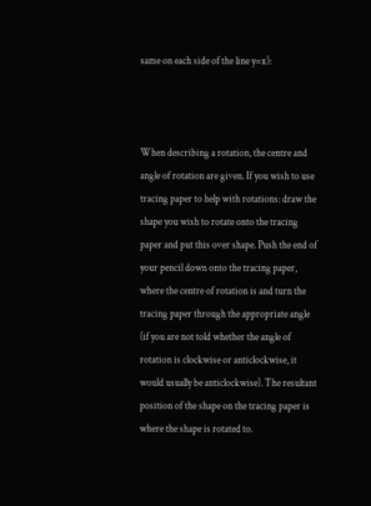same on each side of the line y=x):



When describing a rotation, the centre and angle of rotation are given. If you wish to use tracing paper to help with rotations: draw the shape you wish to rotate onto the tracing paper and put this over shape. Push the end of your pencil down onto the tracing paper, where the centre of rotation is and turn the tracing paper through the appropriate angle (if you are not told whether the angle of rotation is clockwise or anticlockwise, it would usually be anticlockwise). The resultant position of the shape on the tracing paper is where the shape is rotated to.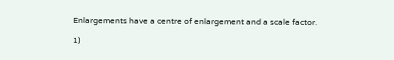Enlargements have a centre of enlargement and a scale factor.

1)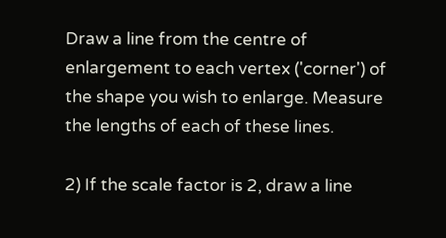Draw a line from the centre of enlargement to each vertex ('corner') of the shape you wish to enlarge. Measure the lengths of each of these lines.

2) If the scale factor is 2, draw a line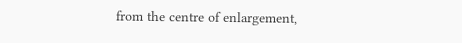from the centre of enlargement,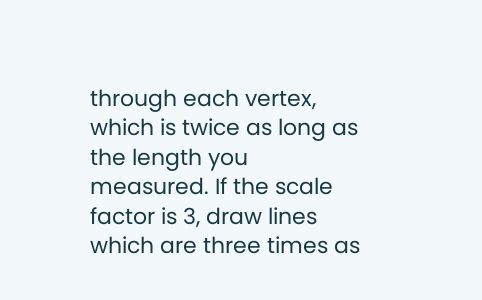through each vertex, which is twice as long as the length you measured. If the scale factor is 3, draw lines which are three times as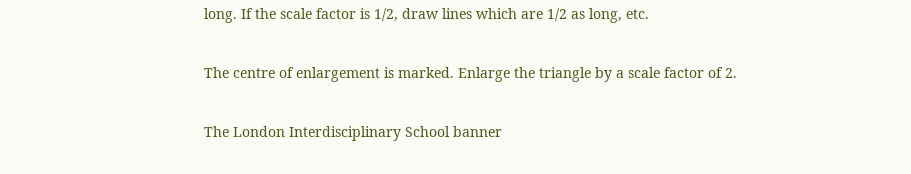long. If the scale factor is 1/2, draw lines which are 1/2 as long, etc.


The centre of enlargement is marked. Enlarge the triangle by a scale factor of 2.


The London Interdisciplinary School banner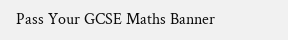Pass Your GCSE Maths Banner